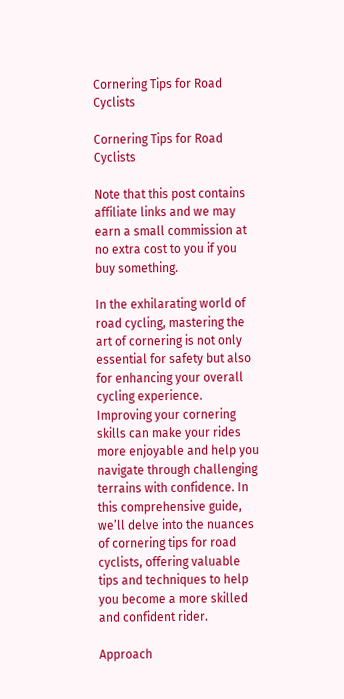Cornering Tips for Road Cyclists

Cornering Tips for Road Cyclists

Note that this post contains affiliate links and we may earn a small commission at no extra cost to you if you buy something.

In the exhilarating world of road cycling, mastering the art of cornering is not only essential for safety but also for enhancing your overall cycling experience. Improving your cornering skills can make your rides more enjoyable and help you navigate through challenging terrains with confidence. In this comprehensive guide, we’ll delve into the nuances of cornering tips for road cyclists, offering valuable tips and techniques to help you become a more skilled and confident rider.

Approach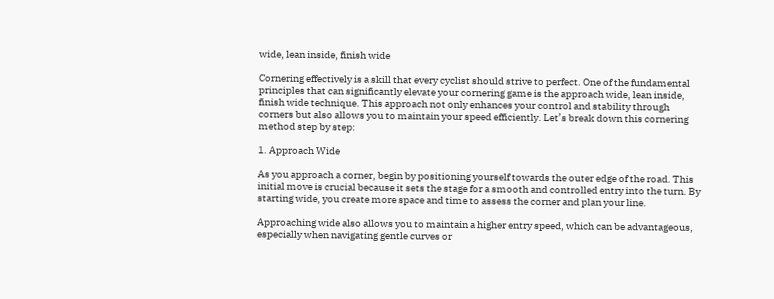wide, lean inside, finish wide

Cornering effectively is a skill that every cyclist should strive to perfect. One of the fundamental principles that can significantly elevate your cornering game is the approach wide, lean inside, finish wide technique. This approach not only enhances your control and stability through corners but also allows you to maintain your speed efficiently. Let’s break down this cornering method step by step:

1. Approach Wide

As you approach a corner, begin by positioning yourself towards the outer edge of the road. This initial move is crucial because it sets the stage for a smooth and controlled entry into the turn. By starting wide, you create more space and time to assess the corner and plan your line.

Approaching wide also allows you to maintain a higher entry speed, which can be advantageous, especially when navigating gentle curves or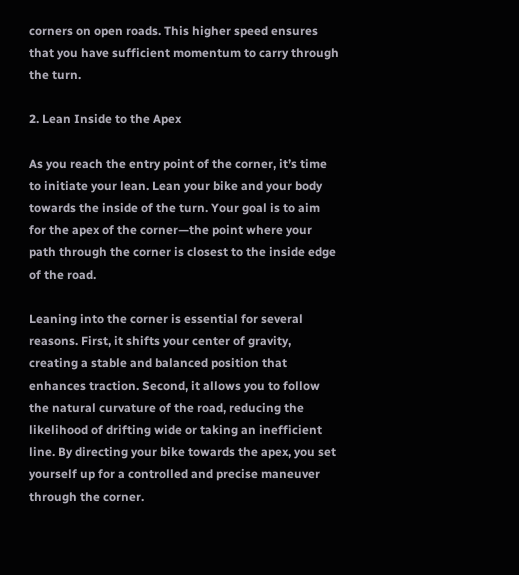corners on open roads. This higher speed ensures that you have sufficient momentum to carry through the turn.

2. Lean Inside to the Apex

As you reach the entry point of the corner, it’s time to initiate your lean. Lean your bike and your body towards the inside of the turn. Your goal is to aim for the apex of the corner—the point where your path through the corner is closest to the inside edge of the road.

Leaning into the corner is essential for several reasons. First, it shifts your center of gravity, creating a stable and balanced position that enhances traction. Second, it allows you to follow the natural curvature of the road, reducing the likelihood of drifting wide or taking an inefficient line. By directing your bike towards the apex, you set yourself up for a controlled and precise maneuver through the corner.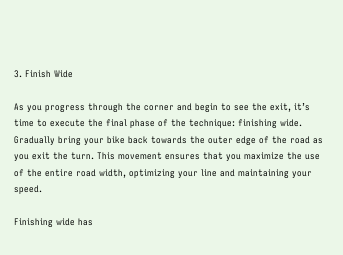3. Finish Wide

As you progress through the corner and begin to see the exit, it’s time to execute the final phase of the technique: finishing wide. Gradually bring your bike back towards the outer edge of the road as you exit the turn. This movement ensures that you maximize the use of the entire road width, optimizing your line and maintaining your speed.

Finishing wide has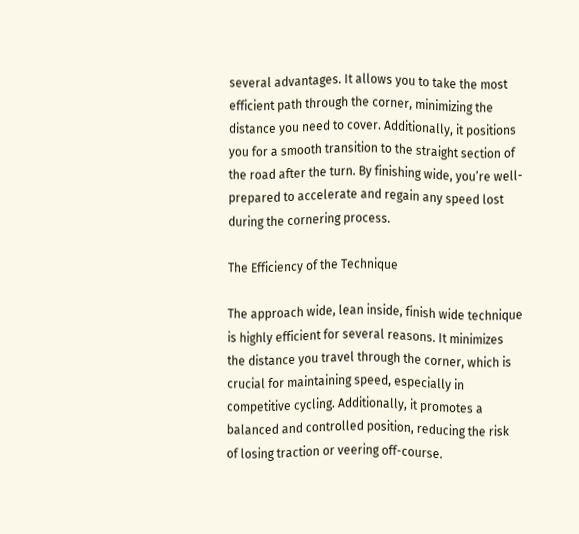several advantages. It allows you to take the most efficient path through the corner, minimizing the distance you need to cover. Additionally, it positions you for a smooth transition to the straight section of the road after the turn. By finishing wide, you’re well-prepared to accelerate and regain any speed lost during the cornering process.

The Efficiency of the Technique

The approach wide, lean inside, finish wide technique is highly efficient for several reasons. It minimizes the distance you travel through the corner, which is crucial for maintaining speed, especially in competitive cycling. Additionally, it promotes a balanced and controlled position, reducing the risk of losing traction or veering off-course.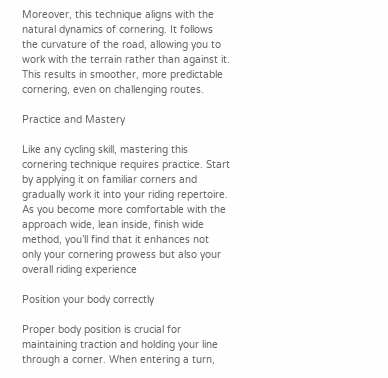Moreover, this technique aligns with the natural dynamics of cornering. It follows the curvature of the road, allowing you to work with the terrain rather than against it. This results in smoother, more predictable cornering, even on challenging routes.

Practice and Mastery

Like any cycling skill, mastering this cornering technique requires practice. Start by applying it on familiar corners and gradually work it into your riding repertoire. As you become more comfortable with the approach wide, lean inside, finish wide method, you’ll find that it enhances not only your cornering prowess but also your overall riding experience

Position your body correctly

Proper body position is crucial for maintaining traction and holding your line through a corner. When entering a turn,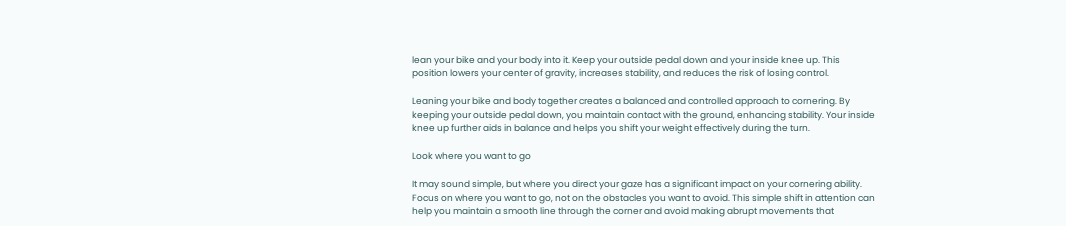lean your bike and your body into it. Keep your outside pedal down and your inside knee up. This position lowers your center of gravity, increases stability, and reduces the risk of losing control.

Leaning your bike and body together creates a balanced and controlled approach to cornering. By keeping your outside pedal down, you maintain contact with the ground, enhancing stability. Your inside knee up further aids in balance and helps you shift your weight effectively during the turn.

Look where you want to go

It may sound simple, but where you direct your gaze has a significant impact on your cornering ability. Focus on where you want to go, not on the obstacles you want to avoid. This simple shift in attention can help you maintain a smooth line through the corner and avoid making abrupt movements that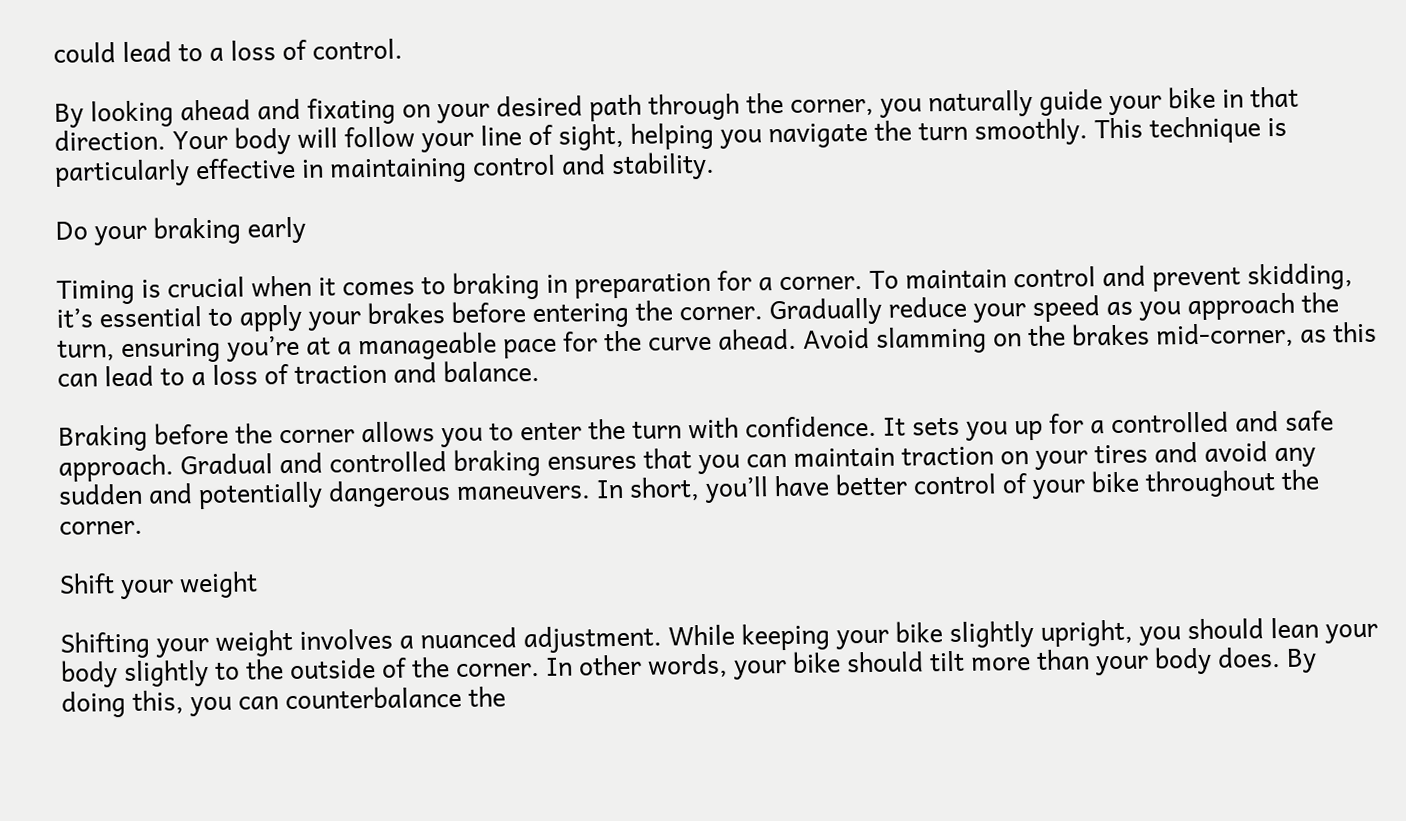could lead to a loss of control.

By looking ahead and fixating on your desired path through the corner, you naturally guide your bike in that direction. Your body will follow your line of sight, helping you navigate the turn smoothly. This technique is particularly effective in maintaining control and stability.

Do your braking early

Timing is crucial when it comes to braking in preparation for a corner. To maintain control and prevent skidding, it’s essential to apply your brakes before entering the corner. Gradually reduce your speed as you approach the turn, ensuring you’re at a manageable pace for the curve ahead. Avoid slamming on the brakes mid-corner, as this can lead to a loss of traction and balance.

Braking before the corner allows you to enter the turn with confidence. It sets you up for a controlled and safe approach. Gradual and controlled braking ensures that you can maintain traction on your tires and avoid any sudden and potentially dangerous maneuvers. In short, you’ll have better control of your bike throughout the corner.

Shift your weight

Shifting your weight involves a nuanced adjustment. While keeping your bike slightly upright, you should lean your body slightly to the outside of the corner. In other words, your bike should tilt more than your body does. By doing this, you can counterbalance the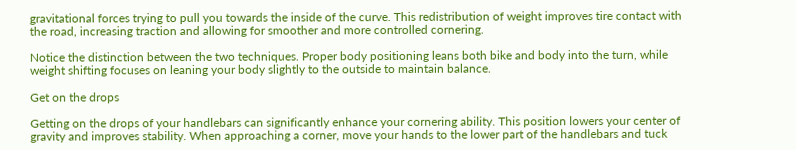gravitational forces trying to pull you towards the inside of the curve. This redistribution of weight improves tire contact with the road, increasing traction and allowing for smoother and more controlled cornering.

Notice the distinction between the two techniques. Proper body positioning leans both bike and body into the turn, while weight shifting focuses on leaning your body slightly to the outside to maintain balance.

Get on the drops

Getting on the drops of your handlebars can significantly enhance your cornering ability. This position lowers your center of gravity and improves stability. When approaching a corner, move your hands to the lower part of the handlebars and tuck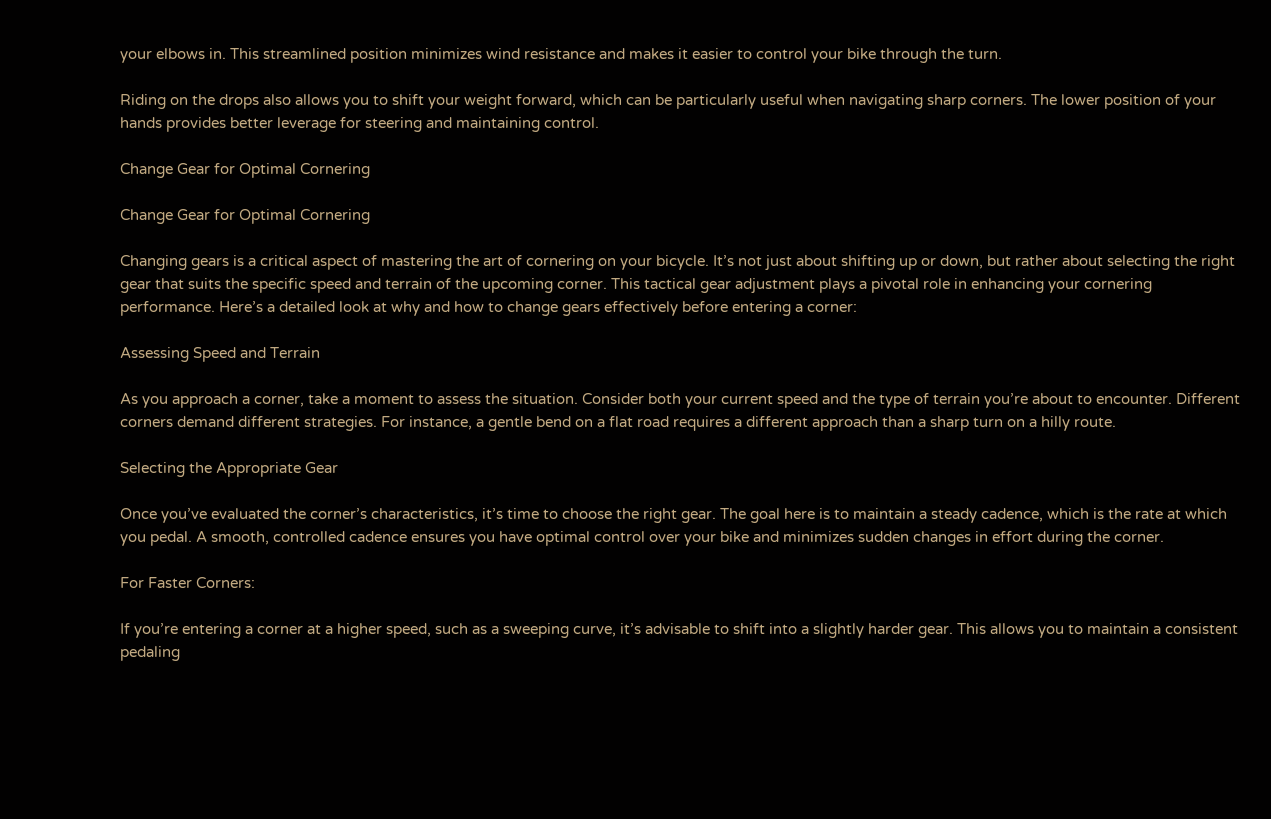your elbows in. This streamlined position minimizes wind resistance and makes it easier to control your bike through the turn.

Riding on the drops also allows you to shift your weight forward, which can be particularly useful when navigating sharp corners. The lower position of your hands provides better leverage for steering and maintaining control.

Change Gear for Optimal Cornering

Change Gear for Optimal Cornering

Changing gears is a critical aspect of mastering the art of cornering on your bicycle. It’s not just about shifting up or down, but rather about selecting the right gear that suits the specific speed and terrain of the upcoming corner. This tactical gear adjustment plays a pivotal role in enhancing your cornering performance. Here’s a detailed look at why and how to change gears effectively before entering a corner:

Assessing Speed and Terrain

As you approach a corner, take a moment to assess the situation. Consider both your current speed and the type of terrain you’re about to encounter. Different corners demand different strategies. For instance, a gentle bend on a flat road requires a different approach than a sharp turn on a hilly route.

Selecting the Appropriate Gear

Once you’ve evaluated the corner’s characteristics, it’s time to choose the right gear. The goal here is to maintain a steady cadence, which is the rate at which you pedal. A smooth, controlled cadence ensures you have optimal control over your bike and minimizes sudden changes in effort during the corner.

For Faster Corners:

If you’re entering a corner at a higher speed, such as a sweeping curve, it’s advisable to shift into a slightly harder gear. This allows you to maintain a consistent pedaling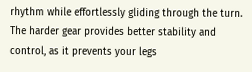rhythm while effortlessly gliding through the turn. The harder gear provides better stability and control, as it prevents your legs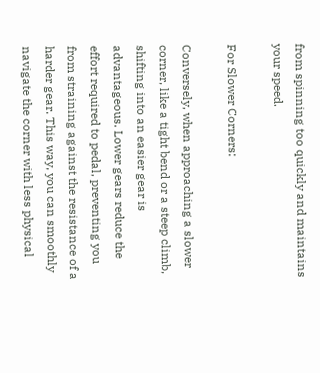from spinning too quickly and maintains your speed.

For Slower Corners:

Conversely, when approaching a slower corner, like a tight bend or a steep climb, shifting into an easier gear is advantageous. Lower gears reduce the effort required to pedal, preventing you from straining against the resistance of a harder gear. This way, you can smoothly navigate the corner with less physical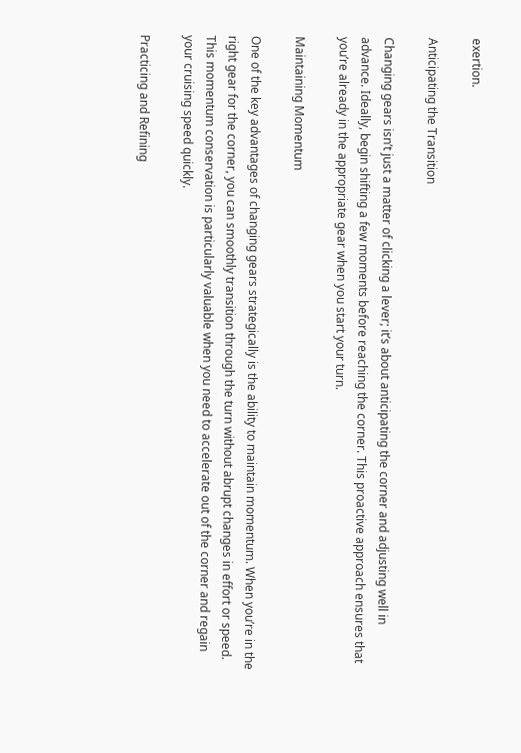exertion.

Anticipating the Transition

Changing gears isn’t just a matter of clicking a lever; it’s about anticipating the corner and adjusting well in advance. Ideally, begin shifting a few moments before reaching the corner. This proactive approach ensures that you’re already in the appropriate gear when you start your turn.

Maintaining Momentum

One of the key advantages of changing gears strategically is the ability to maintain momentum. When you’re in the right gear for the corner, you can smoothly transition through the turn without abrupt changes in effort or speed. This momentum conservation is particularly valuable when you need to accelerate out of the corner and regain your cruising speed quickly.

Practicing and Refining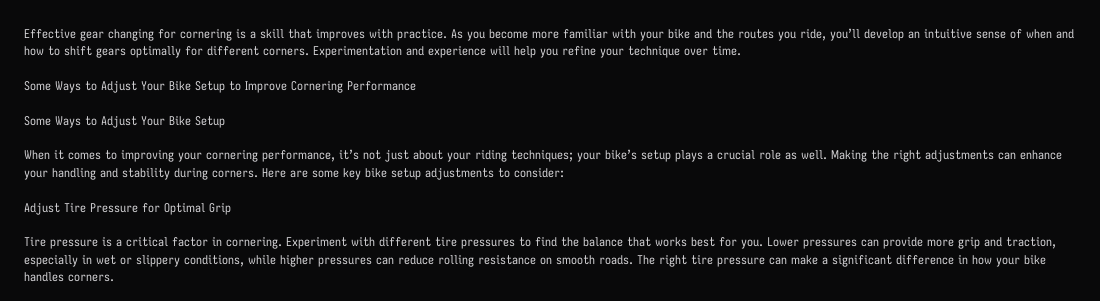Effective gear changing for cornering is a skill that improves with practice. As you become more familiar with your bike and the routes you ride, you’ll develop an intuitive sense of when and how to shift gears optimally for different corners. Experimentation and experience will help you refine your technique over time.

Some Ways to Adjust Your Bike Setup to Improve Cornering Performance

Some Ways to Adjust Your Bike Setup

When it comes to improving your cornering performance, it’s not just about your riding techniques; your bike’s setup plays a crucial role as well. Making the right adjustments can enhance your handling and stability during corners. Here are some key bike setup adjustments to consider:

Adjust Tire Pressure for Optimal Grip

Tire pressure is a critical factor in cornering. Experiment with different tire pressures to find the balance that works best for you. Lower pressures can provide more grip and traction, especially in wet or slippery conditions, while higher pressures can reduce rolling resistance on smooth roads. The right tire pressure can make a significant difference in how your bike handles corners.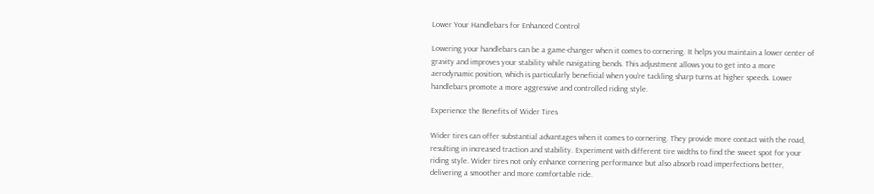Lower Your Handlebars for Enhanced Control

Lowering your handlebars can be a game-changer when it comes to cornering. It helps you maintain a lower center of gravity and improves your stability while navigating bends. This adjustment allows you to get into a more aerodynamic position, which is particularly beneficial when you’re tackling sharp turns at higher speeds. Lower handlebars promote a more aggressive and controlled riding style.

Experience the Benefits of Wider Tires

Wider tires can offer substantial advantages when it comes to cornering. They provide more contact with the road, resulting in increased traction and stability. Experiment with different tire widths to find the sweet spot for your riding style. Wider tires not only enhance cornering performance but also absorb road imperfections better, delivering a smoother and more comfortable ride.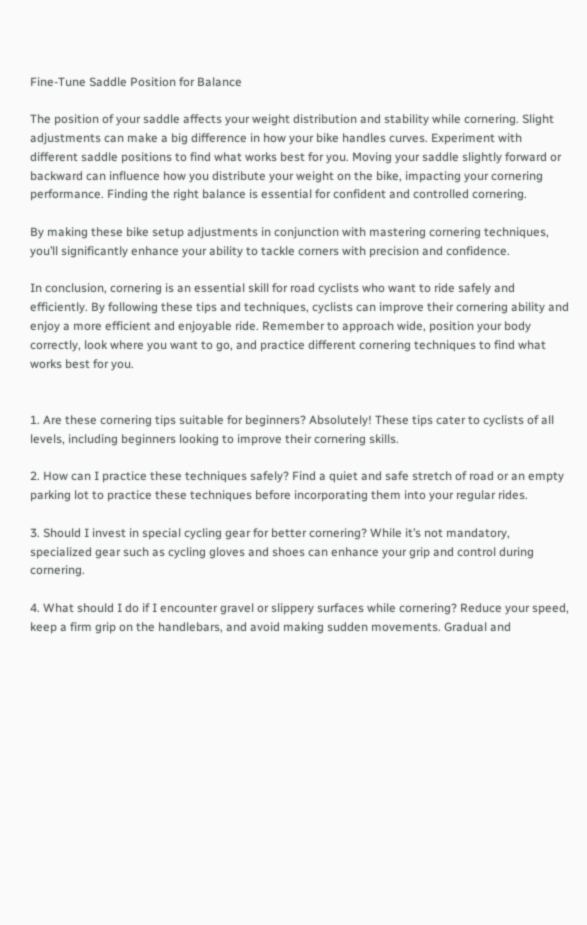Fine-Tune Saddle Position for Balance

The position of your saddle affects your weight distribution and stability while cornering. Slight adjustments can make a big difference in how your bike handles curves. Experiment with different saddle positions to find what works best for you. Moving your saddle slightly forward or backward can influence how you distribute your weight on the bike, impacting your cornering performance. Finding the right balance is essential for confident and controlled cornering.

By making these bike setup adjustments in conjunction with mastering cornering techniques, you’ll significantly enhance your ability to tackle corners with precision and confidence.

In conclusion, cornering is an essential skill for road cyclists who want to ride safely and efficiently. By following these tips and techniques, cyclists can improve their cornering ability and enjoy a more efficient and enjoyable ride. Remember to approach wide, position your body correctly, look where you want to go, and practice different cornering techniques to find what works best for you.


1. Are these cornering tips suitable for beginners? Absolutely! These tips cater to cyclists of all levels, including beginners looking to improve their cornering skills.

2. How can I practice these techniques safely? Find a quiet and safe stretch of road or an empty parking lot to practice these techniques before incorporating them into your regular rides.

3. Should I invest in special cycling gear for better cornering? While it’s not mandatory, specialized gear such as cycling gloves and shoes can enhance your grip and control during cornering.

4. What should I do if I encounter gravel or slippery surfaces while cornering? Reduce your speed, keep a firm grip on the handlebars, and avoid making sudden movements. Gradual and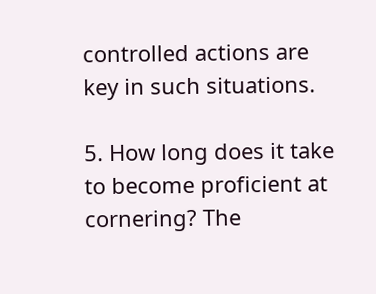controlled actions are key in such situations.

5. How long does it take to become proficient at cornering? The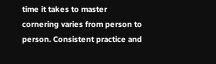time it takes to master cornering varies from person to person. Consistent practice and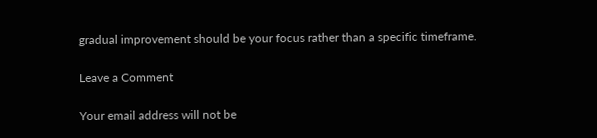gradual improvement should be your focus rather than a specific timeframe.

Leave a Comment

Your email address will not be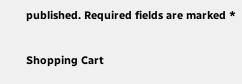published. Required fields are marked *

Shopping Cart